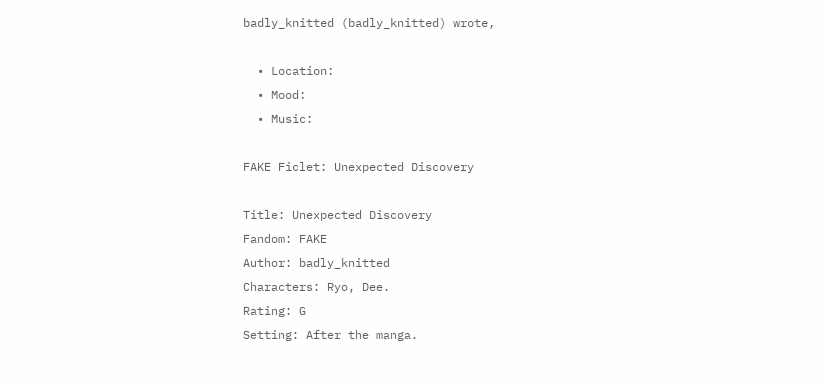badly_knitted (badly_knitted) wrote,

  • Location:
  • Mood:
  • Music:

FAKE Ficlet: Unexpected Discovery

Title: Unexpected Discovery
Fandom: FAKE
Author: badly_knitted
Characters: Ryo, Dee.
Rating: G
Setting: After the manga.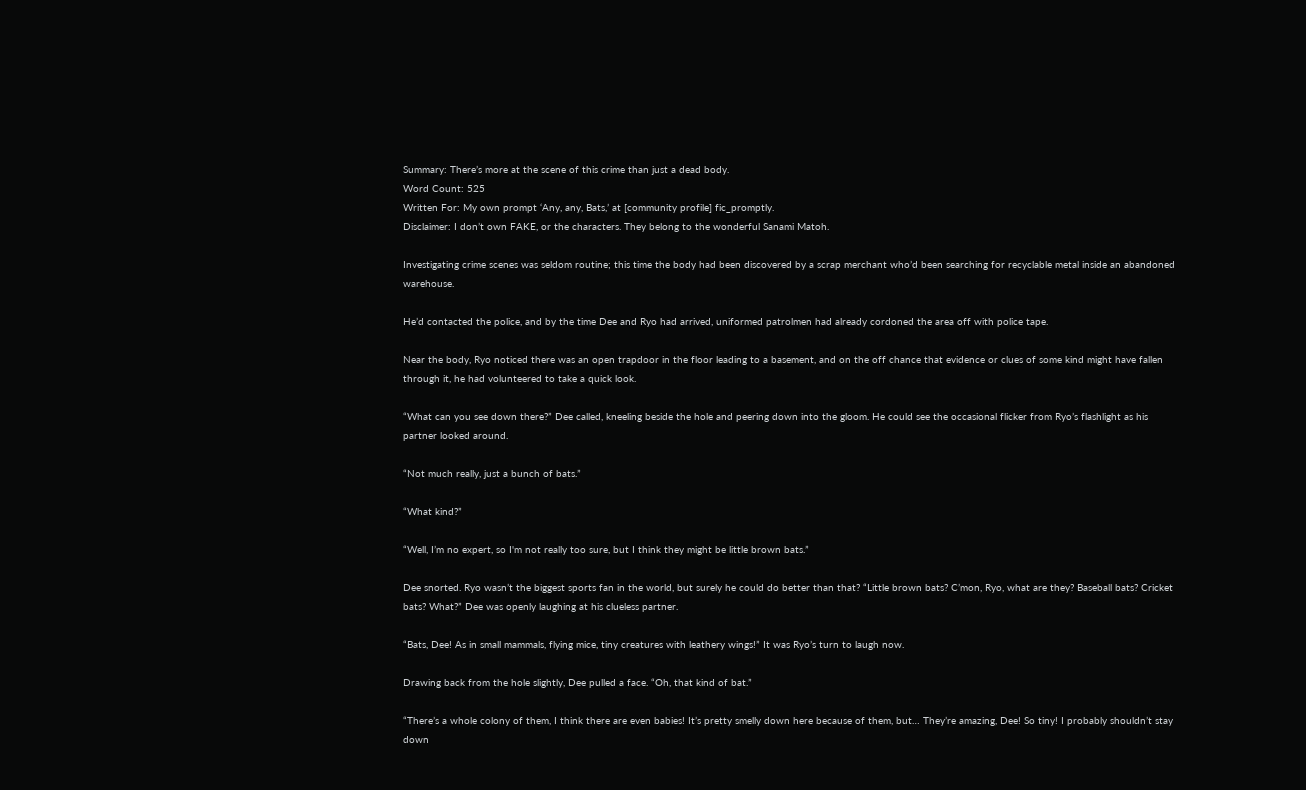Summary: There’s more at the scene of this crime than just a dead body.
Word Count: 525
Written For: My own prompt ‘Any, any, Bats,’ at [community profile] fic_promptly.
Disclaimer: I don’t own FAKE, or the characters. They belong to the wonderful Sanami Matoh.

Investigating crime scenes was seldom routine; this time the body had been discovered by a scrap merchant who’d been searching for recyclable metal inside an abandoned warehouse.

He’d contacted the police, and by the time Dee and Ryo had arrived, uniformed patrolmen had already cordoned the area off with police tape.

Near the body, Ryo noticed there was an open trapdoor in the floor leading to a basement, and on the off chance that evidence or clues of some kind might have fallen through it, he had volunteered to take a quick look.

“What can you see down there?” Dee called, kneeling beside the hole and peering down into the gloom. He could see the occasional flicker from Ryo’s flashlight as his partner looked around.

“Not much really, just a bunch of bats.”

“What kind?”

“Well, I’m no expert, so I'm not really too sure, but I think they might be little brown bats.”

Dee snorted. Ryo wasn’t the biggest sports fan in the world, but surely he could do better than that? “Little brown bats? C’mon, Ryo, what are they? Baseball bats? Cricket bats? What?” Dee was openly laughing at his clueless partner.

“Bats, Dee! As in small mammals, flying mice, tiny creatures with leathery wings!” It was Ryo’s turn to laugh now.

Drawing back from the hole slightly, Dee pulled a face. “Oh, that kind of bat.”

“There’s a whole colony of them, I think there are even babies! It’s pretty smelly down here because of them, but… They’re amazing, Dee! So tiny! I probably shouldn’t stay down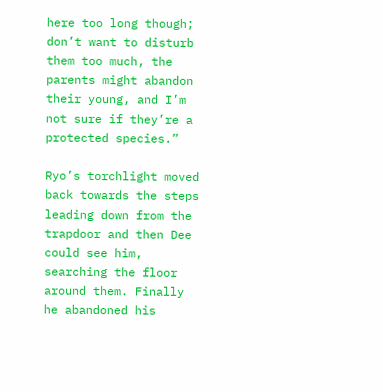here too long though; don’t want to disturb them too much, the parents might abandon their young, and I’m not sure if they’re a protected species.”

Ryo’s torchlight moved back towards the steps leading down from the trapdoor and then Dee could see him, searching the floor around them. Finally he abandoned his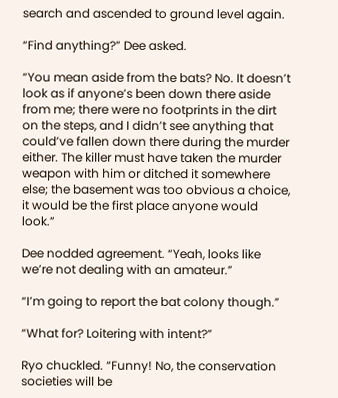search and ascended to ground level again.

“Find anything?” Dee asked.

“You mean aside from the bats? No. It doesn’t look as if anyone’s been down there aside from me; there were no footprints in the dirt on the steps, and I didn’t see anything that could’ve fallen down there during the murder either. The killer must have taken the murder weapon with him or ditched it somewhere else; the basement was too obvious a choice, it would be the first place anyone would look.”

Dee nodded agreement. “Yeah, looks like we’re not dealing with an amateur.”

“I’m going to report the bat colony though.”

“What for? Loitering with intent?”

Ryo chuckled. “Funny! No, the conservation societies will be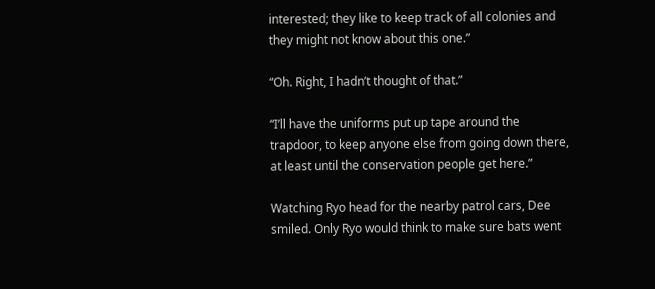interested; they like to keep track of all colonies and they might not know about this one.”

“Oh. Right, I hadn’t thought of that.”

“I’ll have the uniforms put up tape around the trapdoor, to keep anyone else from going down there, at least until the conservation people get here.”

Watching Ryo head for the nearby patrol cars, Dee smiled. Only Ryo would think to make sure bats went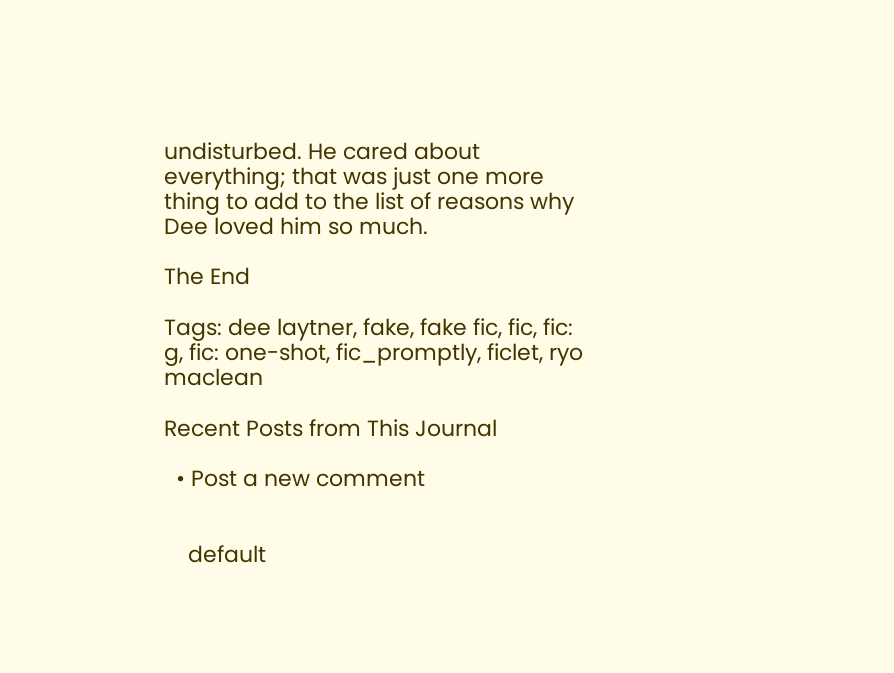undisturbed. He cared about everything; that was just one more thing to add to the list of reasons why Dee loved him so much.

The End

Tags: dee laytner, fake, fake fic, fic, fic: g, fic: one-shot, fic_promptly, ficlet, ryo maclean

Recent Posts from This Journal

  • Post a new comment


    default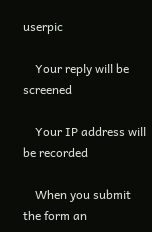userpic

    Your reply will be screened

    Your IP address will be recorded

    When you submit the form an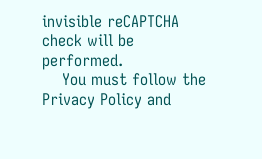invisible reCAPTCHA check will be performed.
    You must follow the Privacy Policy and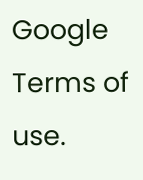Google Terms of use.